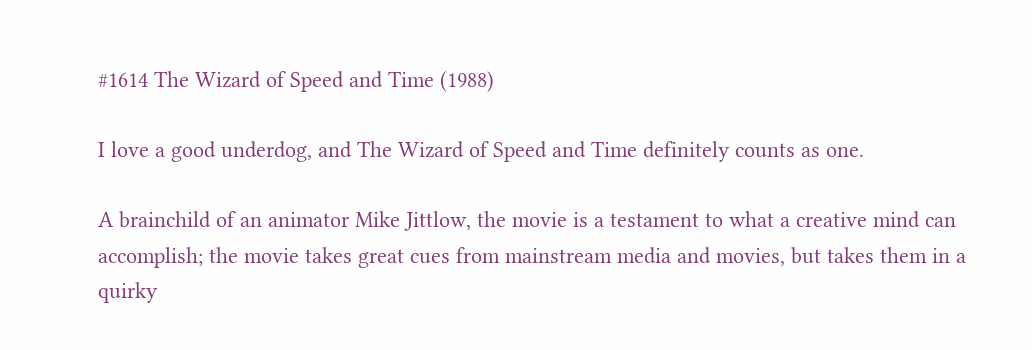#1614 The Wizard of Speed and Time (1988)

I love a good underdog, and The Wizard of Speed and Time definitely counts as one.

A brainchild of an animator Mike Jittlow, the movie is a testament to what a creative mind can accomplish; the movie takes great cues from mainstream media and movies, but takes them in a quirky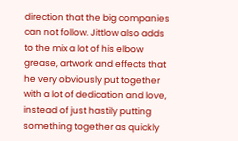direction that the big companies can not follow. Jittlow also adds to the mix a lot of his elbow grease, artwork and effects that he very obviously put together with a lot of dedication and love, instead of just hastily putting something together as quickly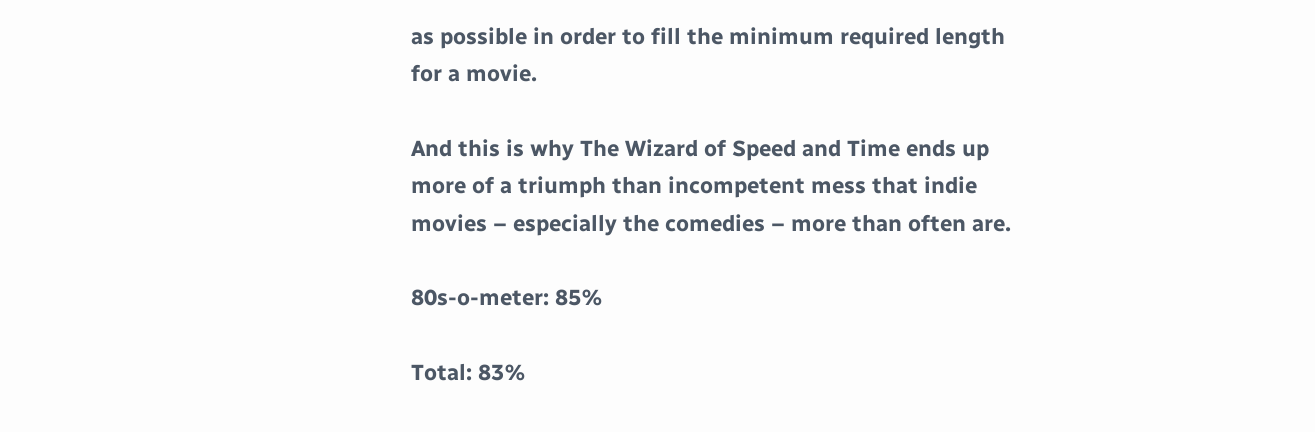as possible in order to fill the minimum required length for a movie.

And this is why The Wizard of Speed and Time ends up more of a triumph than incompetent mess that indie movies – especially the comedies – more than often are.

80s-o-meter: 85%

Total: 83%